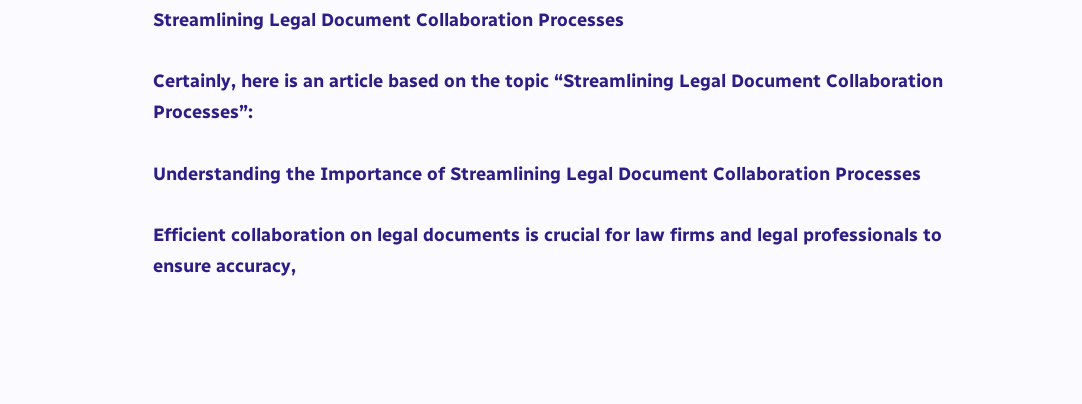Streamlining Legal Document Collaboration Processes

Certainly, here is an article based on the topic “Streamlining Legal Document Collaboration Processes”:

Understanding the Importance of Streamlining Legal Document Collaboration Processes

Efficient collaboration on legal documents is crucial for law firms and legal professionals to ensure accuracy,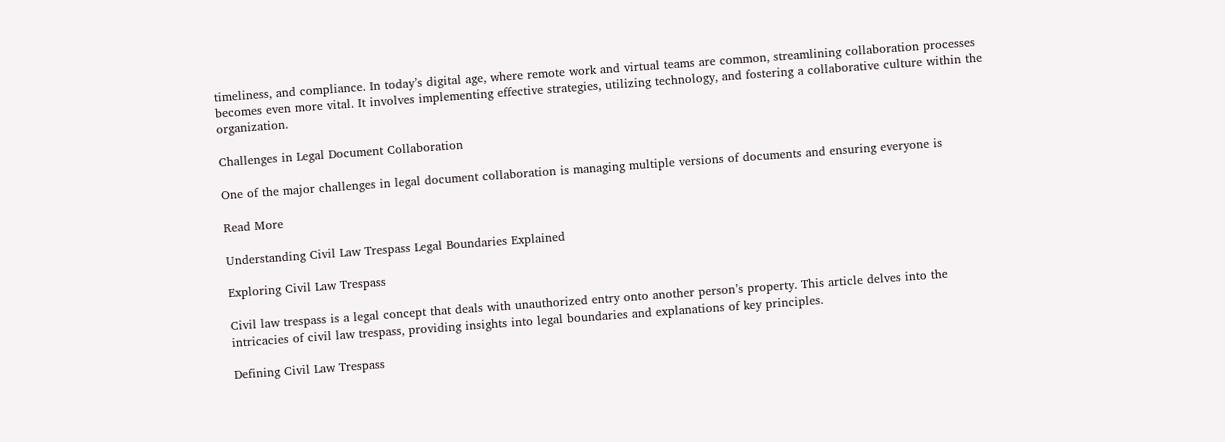timeliness, and compliance. In today’s digital age, where remote work and virtual teams are common, streamlining collaboration processes becomes even more vital. It involves implementing effective strategies, utilizing technology, and fostering a collaborative culture within the organization.

Challenges in Legal Document Collaboration

One of the major challenges in legal document collaboration is managing multiple versions of documents and ensuring everyone is

Read More

Understanding Civil Law Trespass Legal Boundaries Explained

Exploring Civil Law Trespass

Civil law trespass is a legal concept that deals with unauthorized entry onto another person’s property. This article delves into the intricacies of civil law trespass, providing insights into legal boundaries and explanations of key principles.

Defining Civil Law Trespass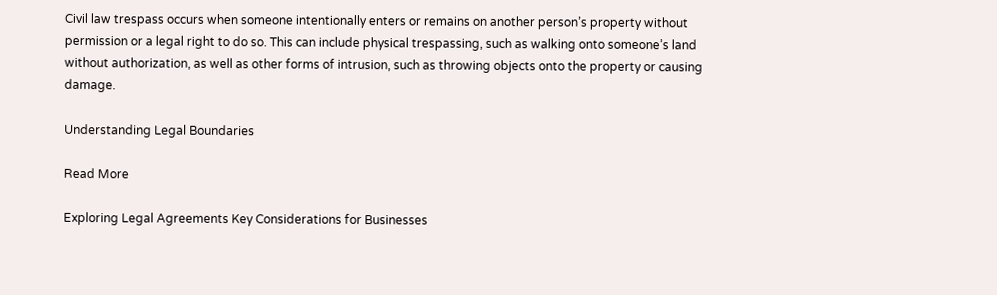Civil law trespass occurs when someone intentionally enters or remains on another person’s property without permission or a legal right to do so. This can include physical trespassing, such as walking onto someone’s land without authorization, as well as other forms of intrusion, such as throwing objects onto the property or causing damage.

Understanding Legal Boundaries

Read More

Exploring Legal Agreements Key Considerations for Businesses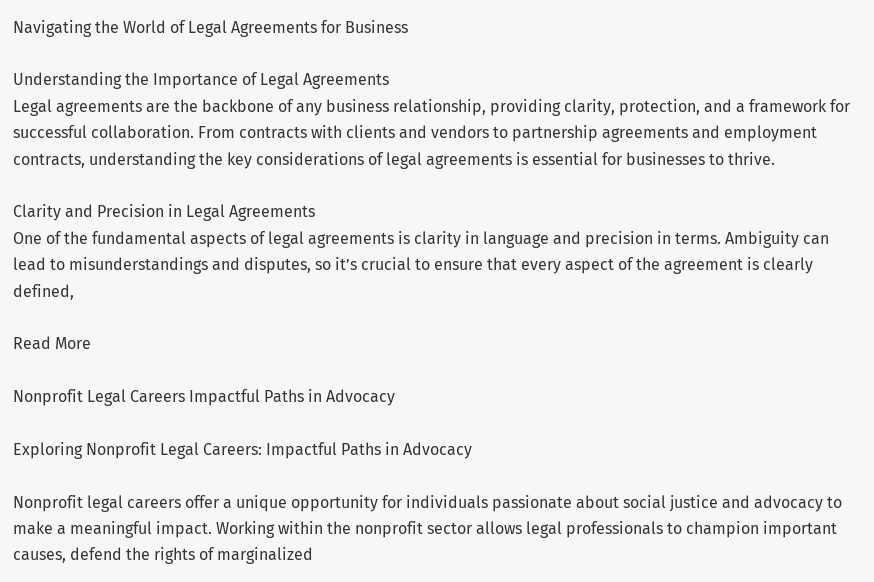Navigating the World of Legal Agreements for Business

Understanding the Importance of Legal Agreements
Legal agreements are the backbone of any business relationship, providing clarity, protection, and a framework for successful collaboration. From contracts with clients and vendors to partnership agreements and employment contracts, understanding the key considerations of legal agreements is essential for businesses to thrive.

Clarity and Precision in Legal Agreements
One of the fundamental aspects of legal agreements is clarity in language and precision in terms. Ambiguity can lead to misunderstandings and disputes, so it’s crucial to ensure that every aspect of the agreement is clearly defined,

Read More

Nonprofit Legal Careers Impactful Paths in Advocacy

Exploring Nonprofit Legal Careers: Impactful Paths in Advocacy

Nonprofit legal careers offer a unique opportunity for individuals passionate about social justice and advocacy to make a meaningful impact. Working within the nonprofit sector allows legal professionals to champion important causes, defend the rights of marginalized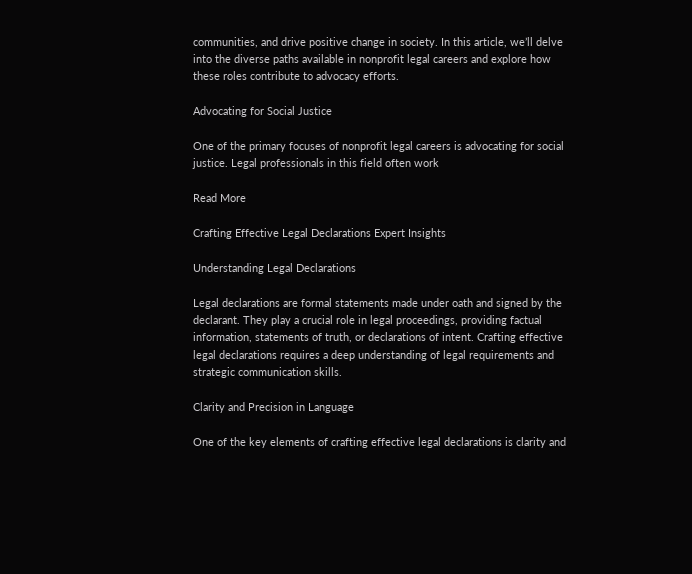communities, and drive positive change in society. In this article, we’ll delve into the diverse paths available in nonprofit legal careers and explore how these roles contribute to advocacy efforts.

Advocating for Social Justice

One of the primary focuses of nonprofit legal careers is advocating for social justice. Legal professionals in this field often work

Read More

Crafting Effective Legal Declarations Expert Insights

Understanding Legal Declarations

Legal declarations are formal statements made under oath and signed by the declarant. They play a crucial role in legal proceedings, providing factual information, statements of truth, or declarations of intent. Crafting effective legal declarations requires a deep understanding of legal requirements and strategic communication skills.

Clarity and Precision in Language

One of the key elements of crafting effective legal declarations is clarity and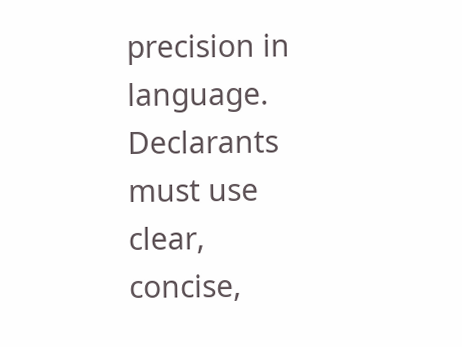precision in language. Declarants must use clear, concise,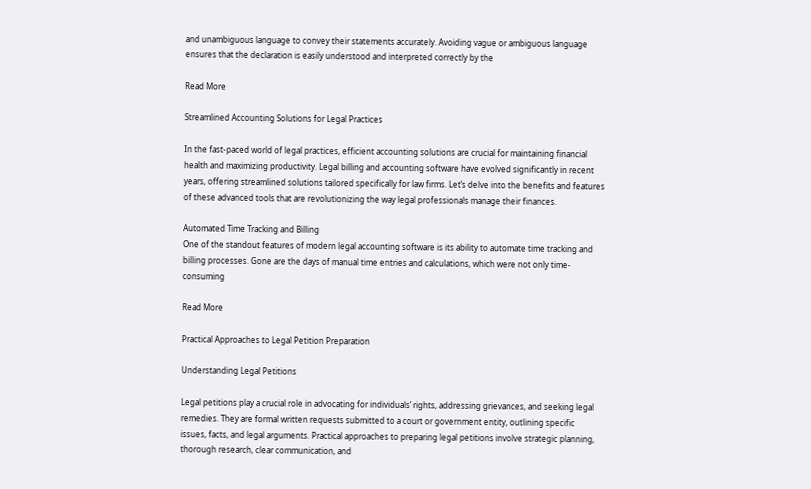and unambiguous language to convey their statements accurately. Avoiding vague or ambiguous language ensures that the declaration is easily understood and interpreted correctly by the

Read More

Streamlined Accounting Solutions for Legal Practices

In the fast-paced world of legal practices, efficient accounting solutions are crucial for maintaining financial health and maximizing productivity. Legal billing and accounting software have evolved significantly in recent years, offering streamlined solutions tailored specifically for law firms. Let’s delve into the benefits and features of these advanced tools that are revolutionizing the way legal professionals manage their finances.

Automated Time Tracking and Billing
One of the standout features of modern legal accounting software is its ability to automate time tracking and billing processes. Gone are the days of manual time entries and calculations, which were not only time-consuming

Read More

Practical Approaches to Legal Petition Preparation

Understanding Legal Petitions

Legal petitions play a crucial role in advocating for individuals’ rights, addressing grievances, and seeking legal remedies. They are formal written requests submitted to a court or government entity, outlining specific issues, facts, and legal arguments. Practical approaches to preparing legal petitions involve strategic planning, thorough research, clear communication, and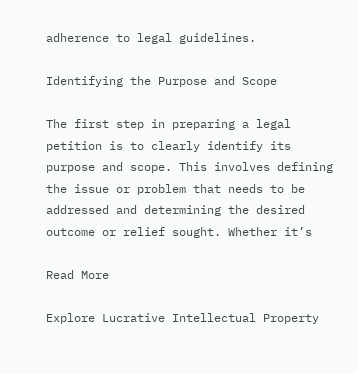adherence to legal guidelines.

Identifying the Purpose and Scope

The first step in preparing a legal petition is to clearly identify its purpose and scope. This involves defining the issue or problem that needs to be addressed and determining the desired outcome or relief sought. Whether it’s

Read More

Explore Lucrative Intellectual Property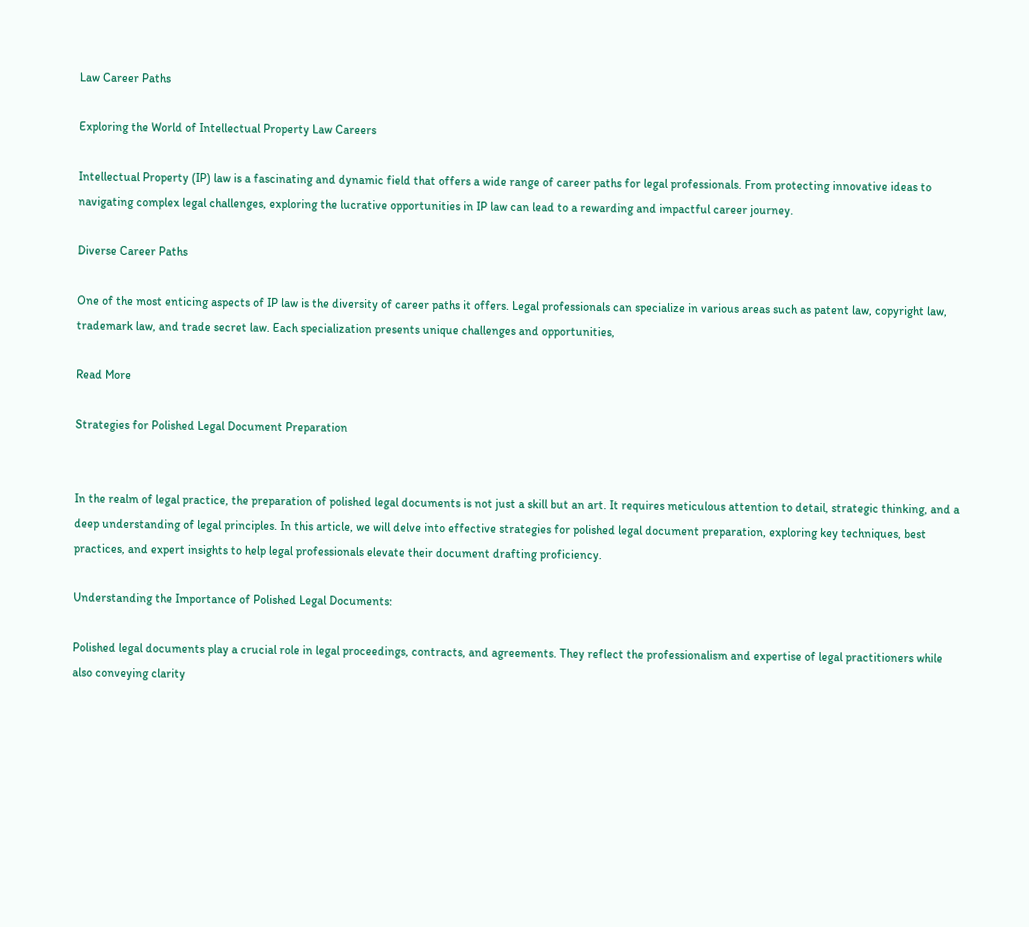Law Career Paths

Exploring the World of Intellectual Property Law Careers

Intellectual Property (IP) law is a fascinating and dynamic field that offers a wide range of career paths for legal professionals. From protecting innovative ideas to navigating complex legal challenges, exploring the lucrative opportunities in IP law can lead to a rewarding and impactful career journey.

Diverse Career Paths

One of the most enticing aspects of IP law is the diversity of career paths it offers. Legal professionals can specialize in various areas such as patent law, copyright law, trademark law, and trade secret law. Each specialization presents unique challenges and opportunities,

Read More

Strategies for Polished Legal Document Preparation


In the realm of legal practice, the preparation of polished legal documents is not just a skill but an art. It requires meticulous attention to detail, strategic thinking, and a deep understanding of legal principles. In this article, we will delve into effective strategies for polished legal document preparation, exploring key techniques, best practices, and expert insights to help legal professionals elevate their document drafting proficiency.

Understanding the Importance of Polished Legal Documents:

Polished legal documents play a crucial role in legal proceedings, contracts, and agreements. They reflect the professionalism and expertise of legal practitioners while also conveying clarity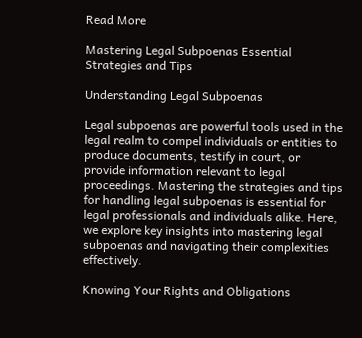Read More

Mastering Legal Subpoenas Essential Strategies and Tips

Understanding Legal Subpoenas

Legal subpoenas are powerful tools used in the legal realm to compel individuals or entities to produce documents, testify in court, or provide information relevant to legal proceedings. Mastering the strategies and tips for handling legal subpoenas is essential for legal professionals and individuals alike. Here, we explore key insights into mastering legal subpoenas and navigating their complexities effectively.

Knowing Your Rights and Obligations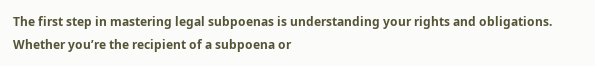The first step in mastering legal subpoenas is understanding your rights and obligations. Whether you’re the recipient of a subpoena or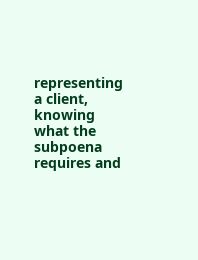representing a client, knowing what the subpoena requires and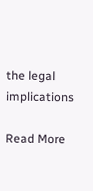the legal implications

Read More